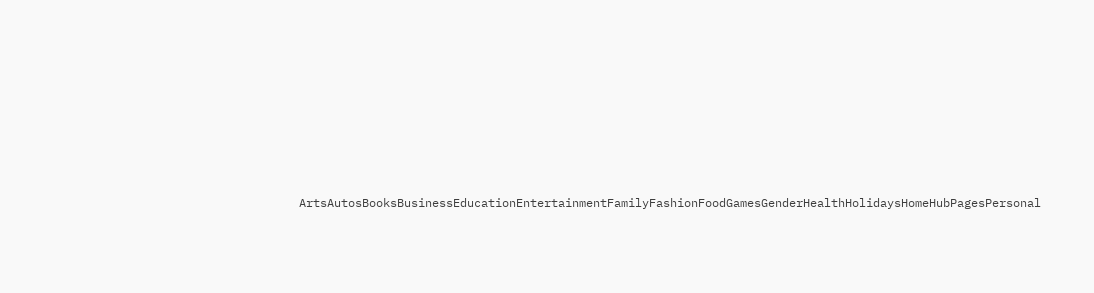ArtsAutosBooksBusinessEducationEntertainmentFamilyFashionFoodGamesGenderHealthHolidaysHomeHubPagesPersonal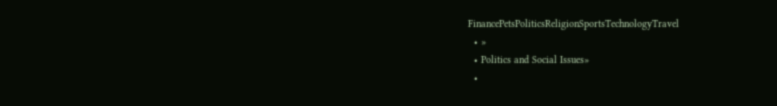FinancePetsPoliticsReligionSportsTechnologyTravel
  • »
  • Politics and Social Issues»
  •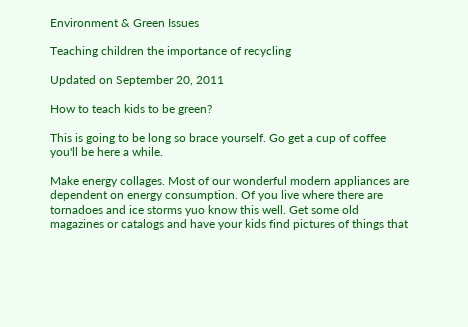Environment & Green Issues

Teaching children the importance of recycling

Updated on September 20, 2011

How to teach kids to be green?

This is going to be long so brace yourself. Go get a cup of coffee you'll be here a while.

Make energy collages. Most of our wonderful modern appliances are dependent on energy consumption. Of you live where there are tornadoes and ice storms yuo know this well. Get some old magazines or catalogs and have your kids find pictures of things that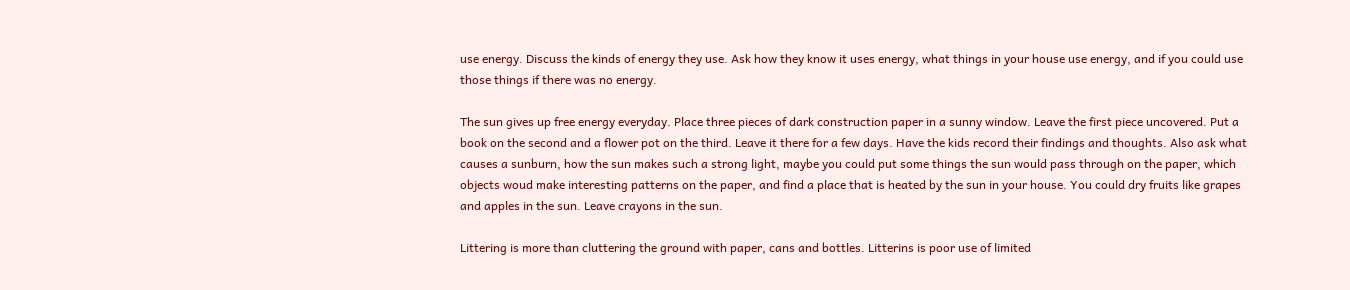use energy. Discuss the kinds of energy they use. Ask how they know it uses energy, what things in your house use energy, and if you could use those things if there was no energy.

The sun gives up free energy everyday. Place three pieces of dark construction paper in a sunny window. Leave the first piece uncovered. Put a book on the second and a flower pot on the third. Leave it there for a few days. Have the kids record their findings and thoughts. Also ask what causes a sunburn, how the sun makes such a strong light, maybe you could put some things the sun would pass through on the paper, which objects woud make interesting patterns on the paper, and find a place that is heated by the sun in your house. You could dry fruits like grapes and apples in the sun. Leave crayons in the sun.

Littering is more than cluttering the ground with paper, cans and bottles. Litterins is poor use of limited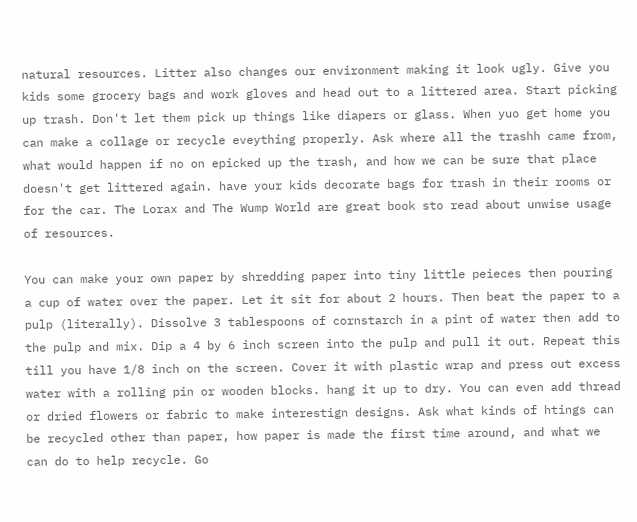natural resources. Litter also changes our environment making it look ugly. Give you kids some grocery bags and work gloves and head out to a littered area. Start picking up trash. Don't let them pick up things like diapers or glass. When yuo get home you can make a collage or recycle eveything properly. Ask where all the trashh came from, what would happen if no on epicked up the trash, and how we can be sure that place doesn't get littered again. have your kids decorate bags for trash in their rooms or for the car. The Lorax and The Wump World are great book sto read about unwise usage of resources.

You can make your own paper by shredding paper into tiny little peieces then pouring a cup of water over the paper. Let it sit for about 2 hours. Then beat the paper to a pulp (literally). Dissolve 3 tablespoons of cornstarch in a pint of water then add to the pulp and mix. Dip a 4 by 6 inch screen into the pulp and pull it out. Repeat this till you have 1/8 inch on the screen. Cover it with plastic wrap and press out excess water with a rolling pin or wooden blocks. hang it up to dry. You can even add thread or dried flowers or fabric to make interestign designs. Ask what kinds of htings can be recycled other than paper, how paper is made the first time around, and what we can do to help recycle. Go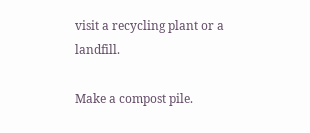visit a recycling plant or a landfill.

Make a compost pile.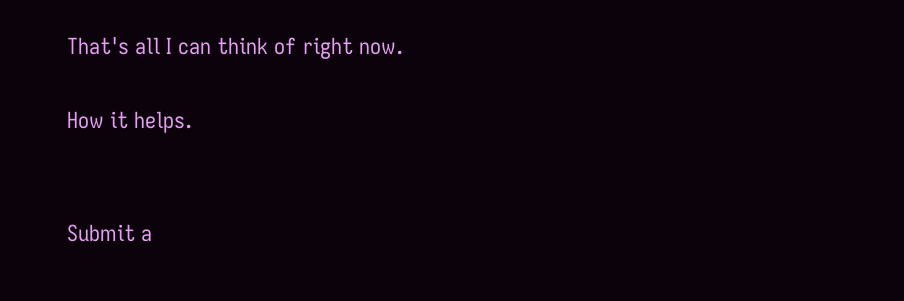That's all I can think of right now.

How it helps.


Submit a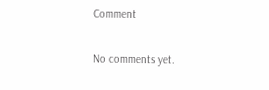Comment

No comments yet.